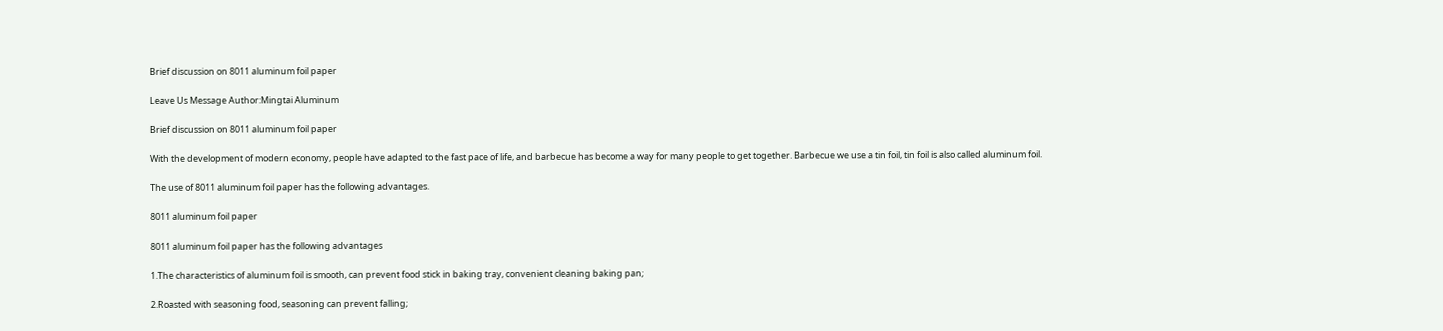Brief discussion on 8011 aluminum foil paper

Leave Us Message Author:Mingtai Aluminum

Brief discussion on 8011 aluminum foil paper

With the development of modern economy, people have adapted to the fast pace of life, and barbecue has become a way for many people to get together. Barbecue we use a tin foil, tin foil is also called aluminum foil.

The use of 8011 aluminum foil paper has the following advantages.

8011 aluminum foil paper

8011 aluminum foil paper has the following advantages

1.The characteristics of aluminum foil is smooth, can prevent food stick in baking tray, convenient cleaning baking pan;

2.Roasted with seasoning food, seasoning can prevent falling;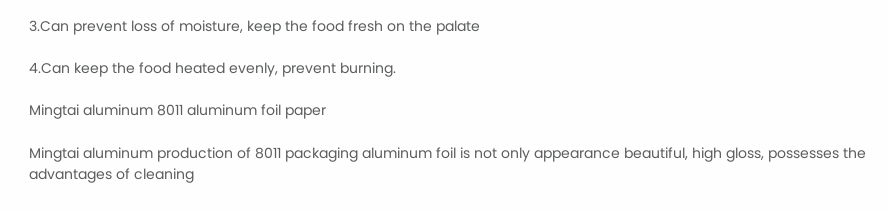3.Can prevent loss of moisture, keep the food fresh on the palate

4.Can keep the food heated evenly, prevent burning.

Mingtai aluminum 8011 aluminum foil paper

Mingtai aluminum production of 8011 packaging aluminum foil is not only appearance beautiful, high gloss, possesses the advantages of cleaning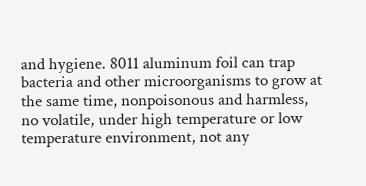and hygiene. 8011 aluminum foil can trap bacteria and other microorganisms to grow at the same time, nonpoisonous and harmless, no volatile, under high temperature or low temperature environment, not any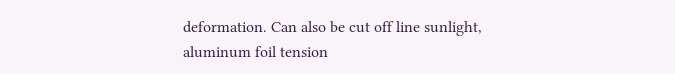deformation. Can also be cut off line sunlight, aluminum foil tension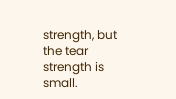strength, but the tear strength is small.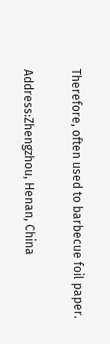Therefore, often used to barbecue foil paper.

Address:Zhengzhou, Henan, China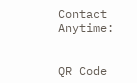Contact Anytime:


QR Code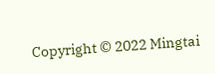Copyright © 2022 Mingtai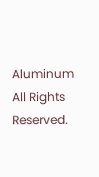Aluminum All Rights Reserved.